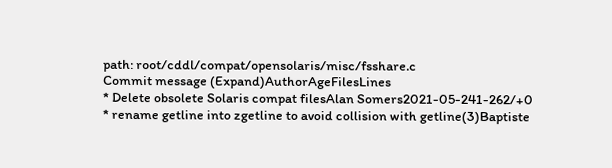path: root/cddl/compat/opensolaris/misc/fsshare.c
Commit message (Expand)AuthorAgeFilesLines
* Delete obsolete Solaris compat filesAlan Somers2021-05-241-262/+0
* rename getline into zgetline to avoid collision with getline(3)Baptiste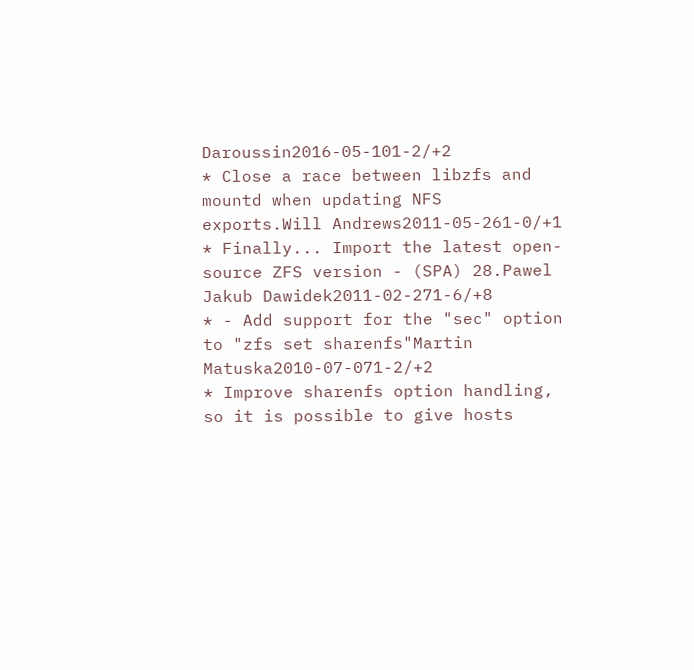Daroussin2016-05-101-2/+2
* Close a race between libzfs and mountd when updating NFS exports.Will Andrews2011-05-261-0/+1
* Finally... Import the latest open-source ZFS version - (SPA) 28.Pawel Jakub Dawidek2011-02-271-6/+8
* - Add support for the "sec" option to "zfs set sharenfs"Martin Matuska2010-07-071-2/+2
* Improve sharenfs option handling, so it is possible to give hosts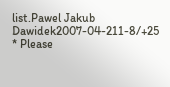list.Pawel Jakub Dawidek2007-04-211-8/+25
* Please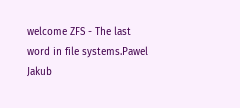welcome ZFS - The last word in file systems.Pawel Jakub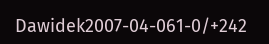Dawidek2007-04-061-0/+242